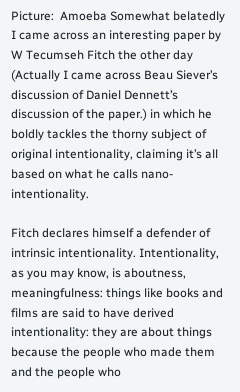Picture:  Amoeba Somewhat belatedly I came across an interesting paper by W Tecumseh Fitch the other day (Actually I came across Beau Siever’s discussion of Daniel Dennett’s  discussion of the paper.) in which he boldly tackles the thorny subject of original intentionality, claiming it’s all based on what he calls nano-intentionality.

Fitch declares himself a defender of intrinsic intentionality. Intentionality, as you may know, is aboutness, meaningfulness: things like books and films are said to have derived intentionality: they are about things because the people who made them and the people who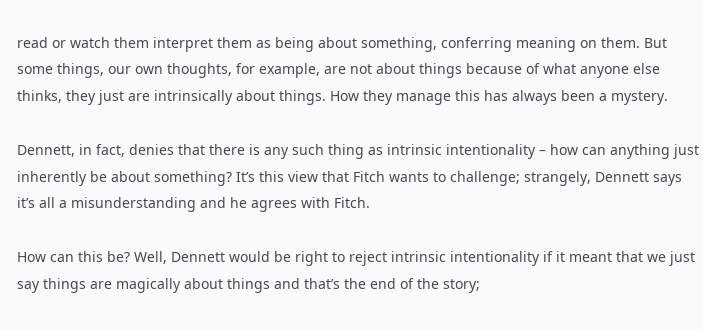read or watch them interpret them as being about something, conferring meaning on them. But some things, our own thoughts, for example, are not about things because of what anyone else thinks, they just are intrinsically about things. How they manage this has always been a mystery.

Dennett, in fact, denies that there is any such thing as intrinsic intentionality – how can anything just inherently be about something? It’s this view that Fitch wants to challenge; strangely, Dennett says it’s all a misunderstanding and he agrees with Fitch.

How can this be? Well, Dennett would be right to reject intrinsic intentionality if it meant that we just say things are magically about things and that’s the end of the story;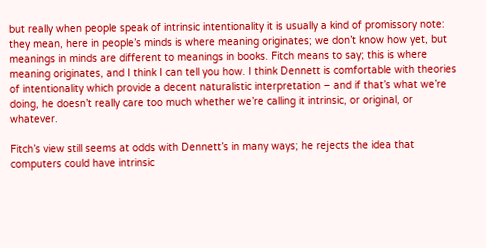but really when people speak of intrinsic intentionality it is usually a kind of promissory note: they mean, here in people’s minds is where meaning originates; we don’t know how yet, but meanings in minds are different to meanings in books. Fitch means to say; this is where meaning originates, and I think I can tell you how. I think Dennett is comfortable with theories of intentionality which provide a decent naturalistic interpretation – and if that’s what we’re doing, he doesn’t really care too much whether we’re calling it intrinsic, or original, or whatever.

Fitch’s view still seems at odds with Dennett’s in many ways; he rejects the idea that computers could have intrinsic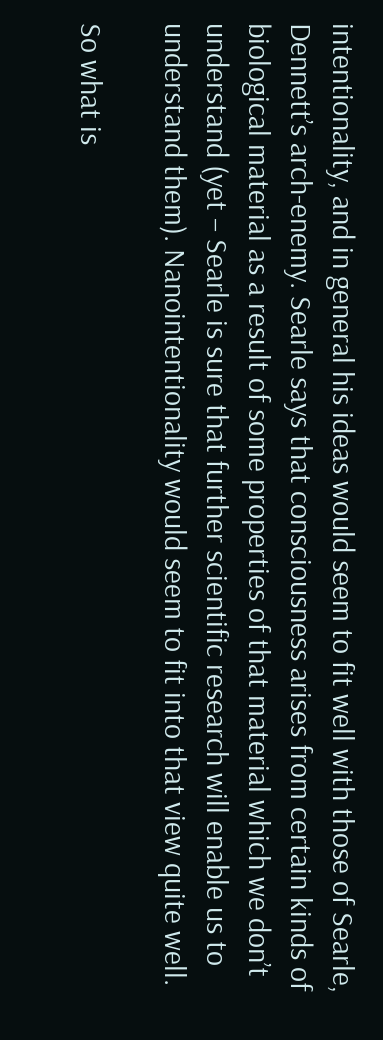intentionality, and in general his ideas would seem to fit well with those of Searle, Dennett’s arch-enemy. Searle says that consciousness arises from certain kinds of biological material as a result of some properties of that material which we don’t understand (yet – Searle is sure that further scientific research will enable us to understand them). Nanointentionality would seem to fit into that view quite well.

So what is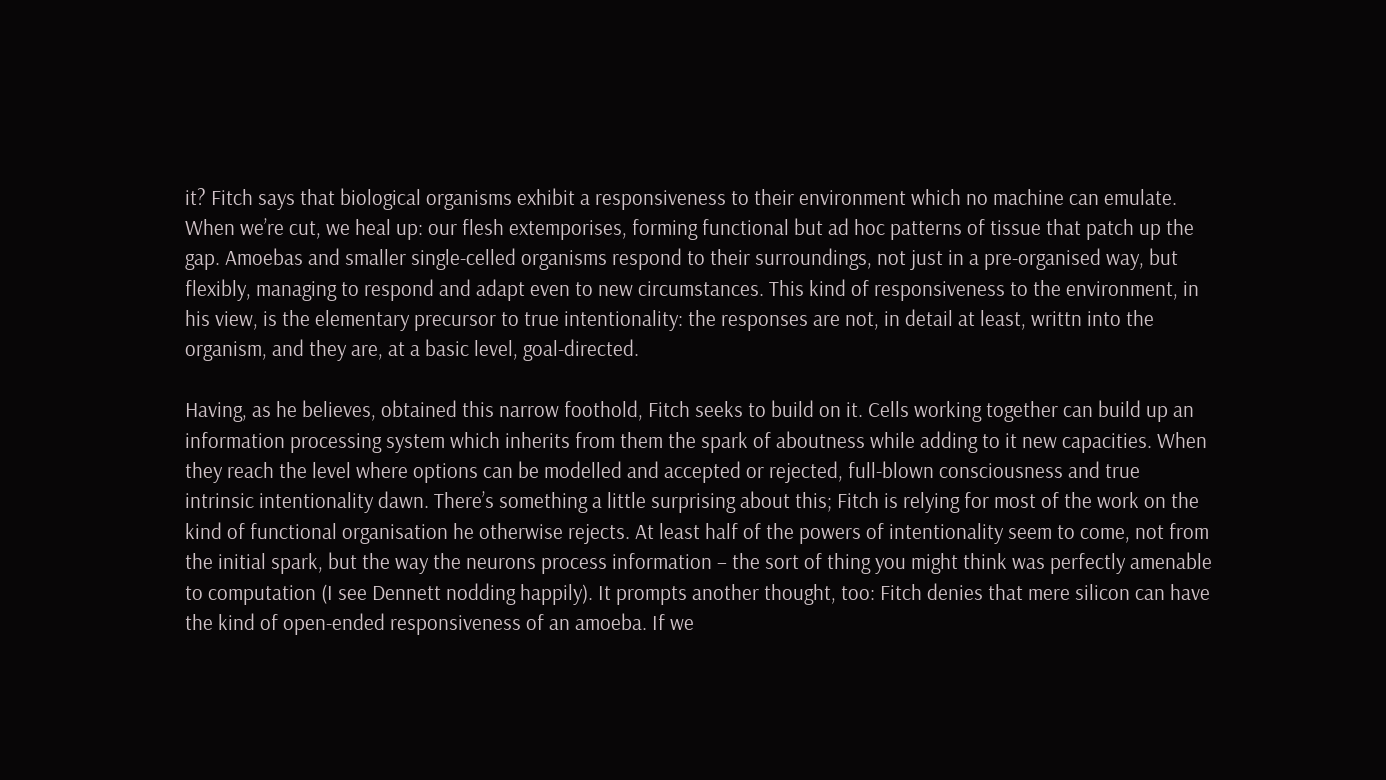it? Fitch says that biological organisms exhibit a responsiveness to their environment which no machine can emulate. When we’re cut, we heal up: our flesh extemporises, forming functional but ad hoc patterns of tissue that patch up the gap. Amoebas and smaller single-celled organisms respond to their surroundings, not just in a pre-organised way, but flexibly, managing to respond and adapt even to new circumstances. This kind of responsiveness to the environment, in his view, is the elementary precursor to true intentionality: the responses are not, in detail at least, writtn into the organism, and they are, at a basic level, goal-directed.

Having, as he believes, obtained this narrow foothold, Fitch seeks to build on it. Cells working together can build up an information processing system which inherits from them the spark of aboutness while adding to it new capacities. When they reach the level where options can be modelled and accepted or rejected, full-blown consciousness and true intrinsic intentionality dawn. There’s something a little surprising about this; Fitch is relying for most of the work on the kind of functional organisation he otherwise rejects. At least half of the powers of intentionality seem to come, not from the initial spark, but the way the neurons process information – the sort of thing you might think was perfectly amenable to computation (I see Dennett nodding happily). It prompts another thought, too: Fitch denies that mere silicon can have the kind of open-ended responsiveness of an amoeba. If we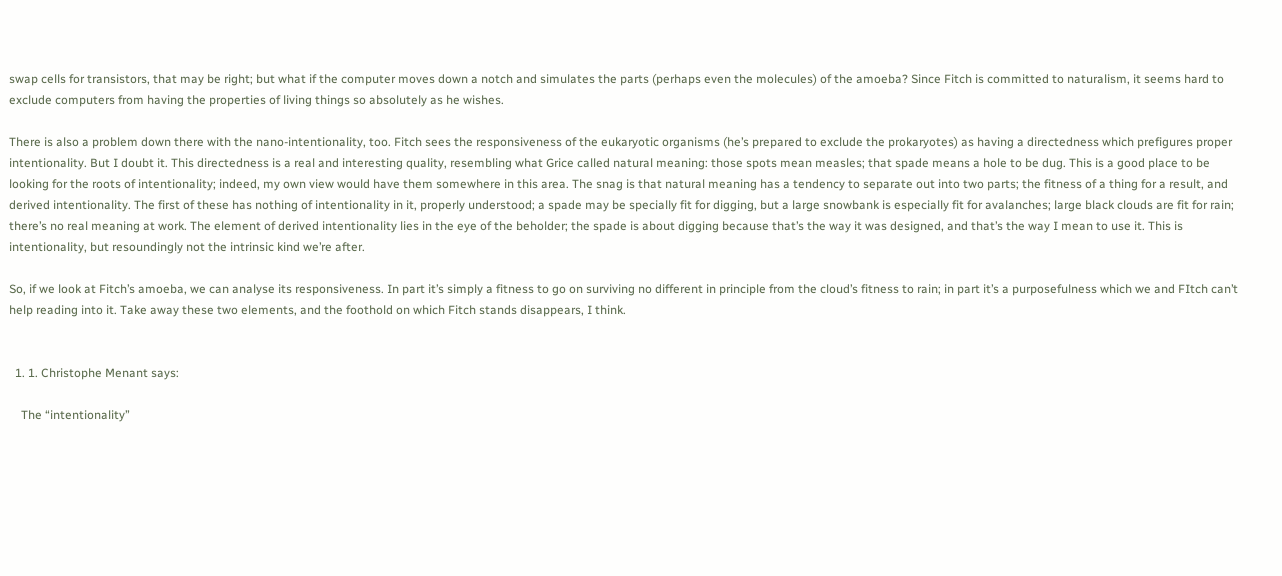swap cells for transistors, that may be right; but what if the computer moves down a notch and simulates the parts (perhaps even the molecules) of the amoeba? Since Fitch is committed to naturalism, it seems hard to exclude computers from having the properties of living things so absolutely as he wishes.

There is also a problem down there with the nano-intentionality, too. Fitch sees the responsiveness of the eukaryotic organisms (he’s prepared to exclude the prokaryotes) as having a directedness which prefigures proper intentionality. But I doubt it. This directedness is a real and interesting quality, resembling what Grice called natural meaning: those spots mean measles; that spade means a hole to be dug. This is a good place to be looking for the roots of intentionality; indeed, my own view would have them somewhere in this area. The snag is that natural meaning has a tendency to separate out into two parts; the fitness of a thing for a result, and derived intentionality. The first of these has nothing of intentionality in it, properly understood; a spade may be specially fit for digging, but a large snowbank is especially fit for avalanches; large black clouds are fit for rain; there’s no real meaning at work. The element of derived intentionality lies in the eye of the beholder; the spade is about digging because that’s the way it was designed, and that’s the way I mean to use it. This is intentionality, but resoundingly not the intrinsic kind we’re after.

So, if we look at Fitch’s amoeba, we can analyse its responsiveness. In part it’s simply a fitness to go on surviving no different in principle from the cloud’s fitness to rain; in part it’s a purposefulness which we and FItch can’t help reading into it. Take away these two elements, and the foothold on which Fitch stands disappears, I think.


  1. 1. Christophe Menant says:

    The “intentionality”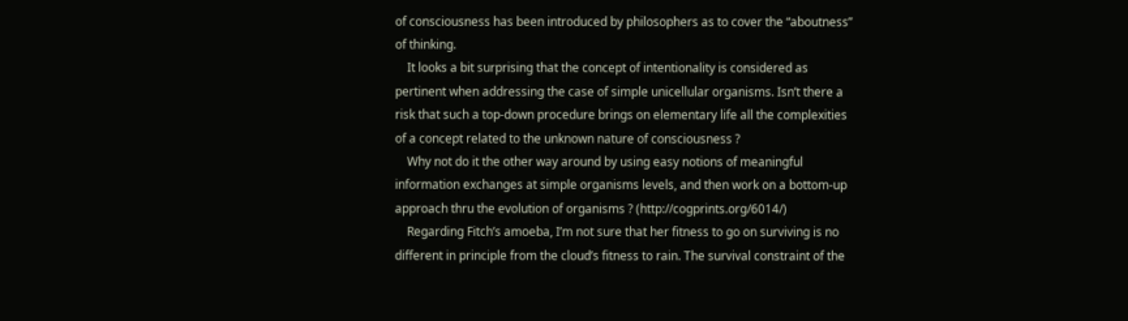of consciousness has been introduced by philosophers as to cover the “aboutness” of thinking.
    It looks a bit surprising that the concept of intentionality is considered as pertinent when addressing the case of simple unicellular organisms. Isn’t there a risk that such a top-down procedure brings on elementary life all the complexities of a concept related to the unknown nature of consciousness ?
    Why not do it the other way around by using easy notions of meaningful information exchanges at simple organisms levels, and then work on a bottom-up approach thru the evolution of organisms ? (http://cogprints.org/6014/)
    Regarding Fitch’s amoeba, I’m not sure that her fitness to go on surviving is no different in principle from the cloud’s fitness to rain. The survival constraint of the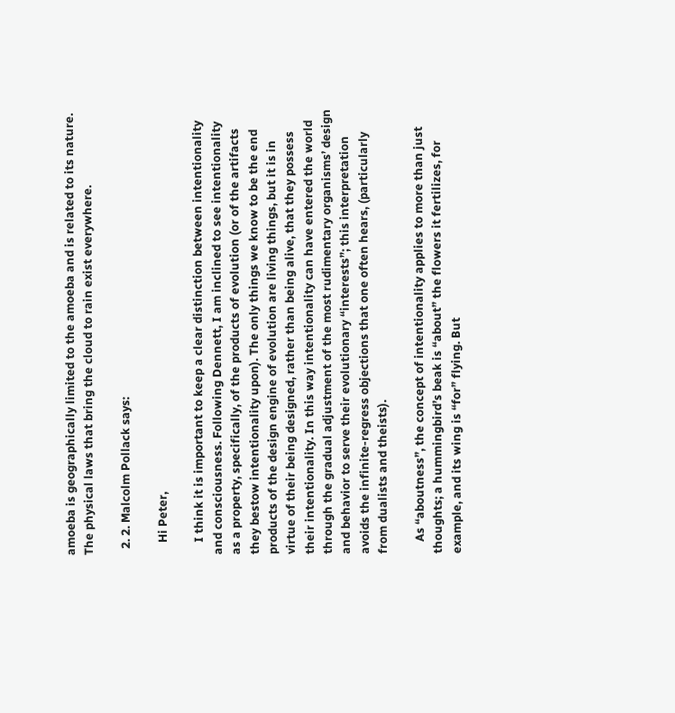amoeba is geographically limited to the amoeba and is related to its nature. The physical laws that bring the cloud to rain exist everywhere.

  2. 2. Malcolm Pollack says:

    Hi Peter,

    I think it is important to keep a clear distinction between intentionality and consciousness. Following Dennett, I am inclined to see intentionality as a property, specifically, of the products of evolution (or of the artifacts they bestow intentionality upon). The only things we know to be the end products of the design engine of evolution are living things, but it is in virtue of their being designed, rather than being alive, that they possess their intentionality. In this way intentionality can have entered the world through the gradual adjustment of the most rudimentary organisms’ design and behavior to serve their evolutionary “interests”; this interpretation avoids the infinite-regress objections that one often hears, (particularly from dualists and theists).

    As “aboutness”, the concept of intentionality applies to more than just thoughts; a hummingbird’s beak is “about” the flowers it fertilizes, for example, and its wing is “for” flying. But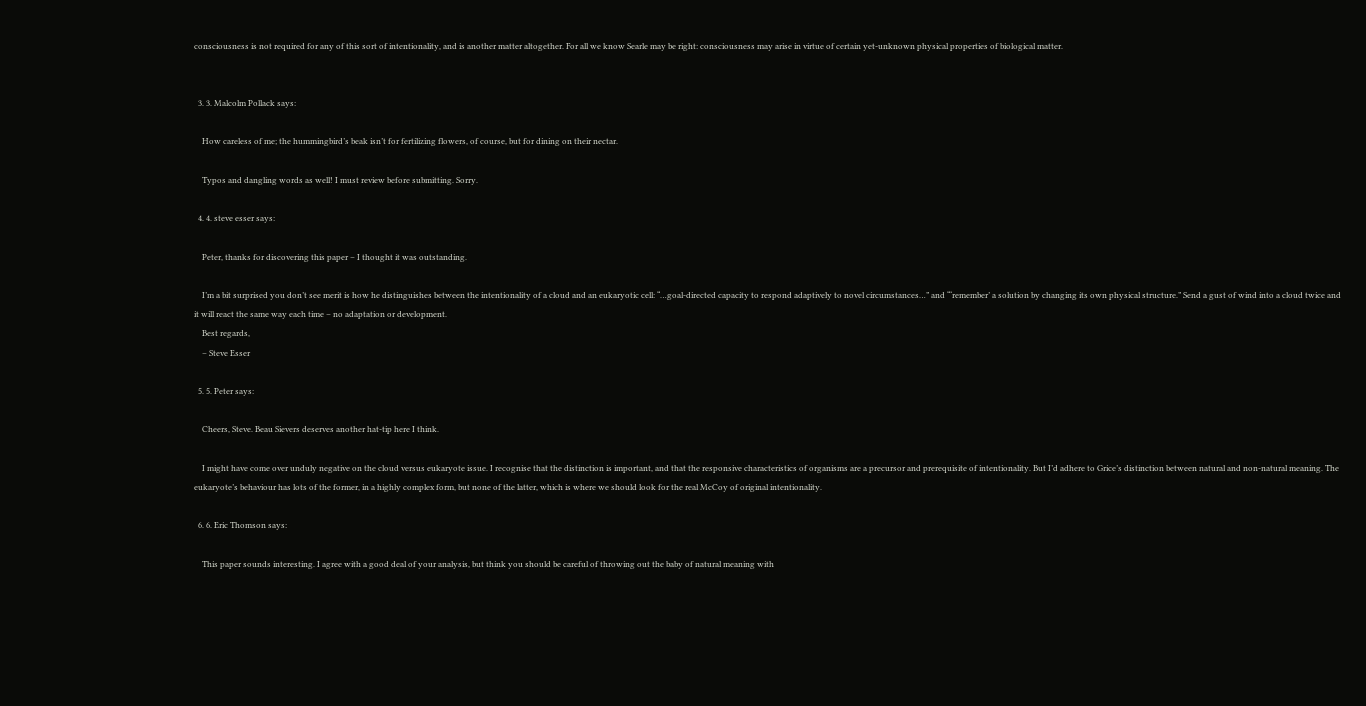consciousness is not required for any of this sort of intentionality, and is another matter altogether. For all we know Searle may be right: consciousness may arise in virtue of certain yet-unknown physical properties of biological matter.


  3. 3. Malcolm Pollack says:

    How careless of me; the hummingbird’s beak isn’t for fertilizing flowers, of course, but for dining on their nectar.

    Typos and dangling words as well! I must review before submitting. Sorry.

  4. 4. steve esser says:

    Peter, thanks for discovering this paper – I thought it was outstanding.

    I’m a bit surprised you don’t see merit is how he distinguishes between the intentionality of a cloud and an eukaryotic cell: “…goal-directed capacity to respond adaptively to novel circumstances…” and “‘remember’ a solution by changing its own physical structure.” Send a gust of wind into a cloud twice and it will react the same way each time – no adaptation or development.
    Best regards,
    – Steve Esser

  5. 5. Peter says:

    Cheers, Steve. Beau Sievers deserves another hat-tip here I think.

    I might have come over unduly negative on the cloud versus eukaryote issue. I recognise that the distinction is important, and that the responsive characteristics of organisms are a precursor and prerequisite of intentionality. But I’d adhere to Grice’s distinction between natural and non-natural meaning. The eukaryote’s behaviour has lots of the former, in a highly complex form, but none of the latter, which is where we should look for the real McCoy of original intentionality.

  6. 6. Eric Thomson says:

    This paper sounds interesting. I agree with a good deal of your analysis, but think you should be careful of throwing out the baby of natural meaning with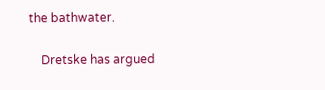the bathwater.

    Dretske has argued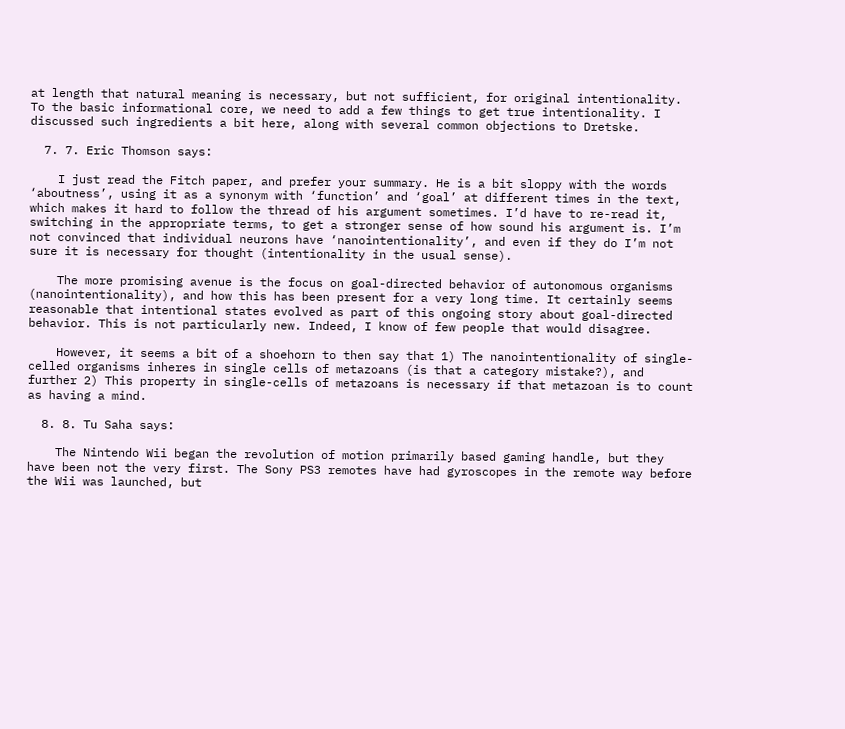at length that natural meaning is necessary, but not sufficient, for original intentionality. To the basic informational core, we need to add a few things to get true intentionality. I discussed such ingredients a bit here, along with several common objections to Dretske.

  7. 7. Eric Thomson says:

    I just read the Fitch paper, and prefer your summary. He is a bit sloppy with the words ‘aboutness’, using it as a synonym with ‘function’ and ‘goal’ at different times in the text, which makes it hard to follow the thread of his argument sometimes. I’d have to re-read it, switching in the appropriate terms, to get a stronger sense of how sound his argument is. I’m not convinced that individual neurons have ‘nanointentionality’, and even if they do I’m not sure it is necessary for thought (intentionality in the usual sense).

    The more promising avenue is the focus on goal-directed behavior of autonomous organisms (nanointentionality), and how this has been present for a very long time. It certainly seems reasonable that intentional states evolved as part of this ongoing story about goal-directed behavior. This is not particularly new. Indeed, I know of few people that would disagree.

    However, it seems a bit of a shoehorn to then say that 1) The nanointentionality of single-celled organisms inheres in single cells of metazoans (is that a category mistake?), and further 2) This property in single-cells of metazoans is necessary if that metazoan is to count as having a mind.

  8. 8. Tu Saha says:

    The Nintendo Wii began the revolution of motion primarily based gaming handle, but they have been not the very first. The Sony PS3 remotes have had gyroscopes in the remote way before the Wii was launched, but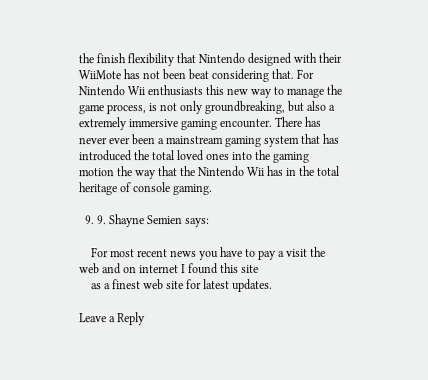the finish flexibility that Nintendo designed with their WiiMote has not been beat considering that. For Nintendo Wii enthusiasts this new way to manage the game process, is not only groundbreaking, but also a extremely immersive gaming encounter. There has never ever been a mainstream gaming system that has introduced the total loved ones into the gaming motion the way that the Nintendo Wii has in the total heritage of console gaming.

  9. 9. Shayne Semien says:

    For most recent news you have to pay a visit the web and on internet I found this site
    as a finest web site for latest updates.

Leave a Reply